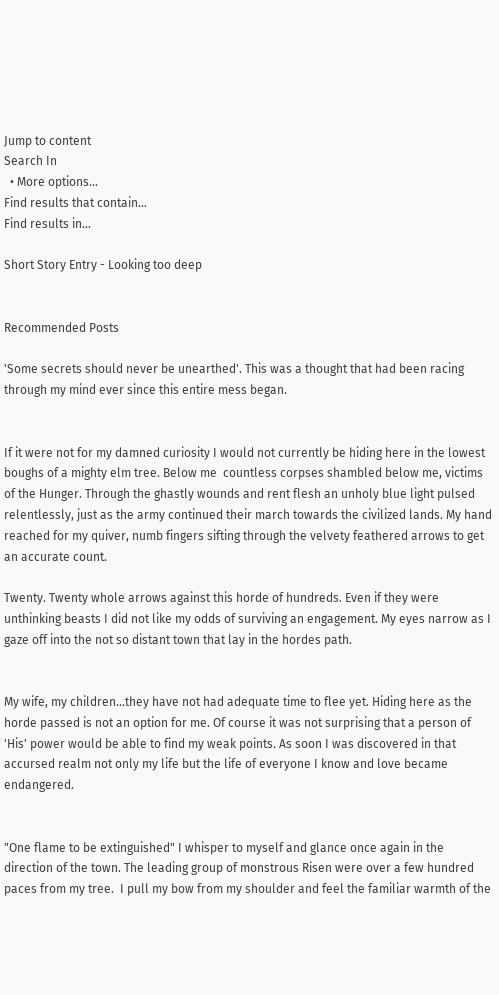Jump to content
Search In
  • More options...
Find results that contain...
Find results in...

Short Story Entry - Looking too deep


Recommended Posts

'Some secrets should never be unearthed'. This was a thought that had been racing through my mind ever since this entire mess began.


If it were not for my damned curiosity I would not currently be hiding here in the lowest boughs of a mighty elm tree. Below me  countless corpses shambled below me, victims of the Hunger. Through the ghastly wounds and rent flesh an unholy blue light pulsed relentlessly, just as the army continued their march towards the civilized lands. My hand reached for my quiver, numb fingers sifting through the velvety feathered arrows to get an accurate count.

Twenty. Twenty whole arrows against this horde of hundreds. Even if they were unthinking beasts I did not like my odds of surviving an engagement. My eyes narrow as I gaze off into the not so distant town that lay in the hordes path.


My wife, my children...they have not had adequate time to flee yet. Hiding here as the horde passed is not an option for me. Of course it was not surprising that a person of 'His' power would be able to find my weak points. As soon I was discovered in that accursed realm not only my life but the life of everyone I know and love became endangered.


"One flame to be extinguished" I whisper to myself and glance once again in the direction of the town. The leading group of monstrous Risen were over a few hundred paces from my tree.  I pull my bow from my shoulder and feel the familiar warmth of the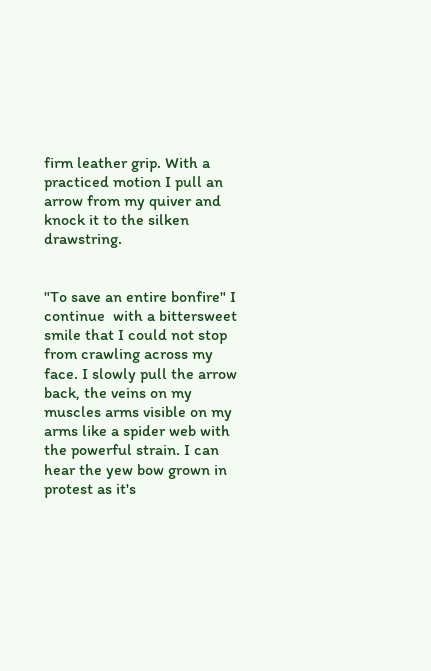firm leather grip. With a practiced motion I pull an arrow from my quiver and knock it to the silken drawstring.


"To save an entire bonfire" I continue  with a bittersweet smile that I could not stop from crawling across my face. I slowly pull the arrow back, the veins on my muscles arms visible on my arms like a spider web with the powerful strain. I can hear the yew bow grown in protest as it's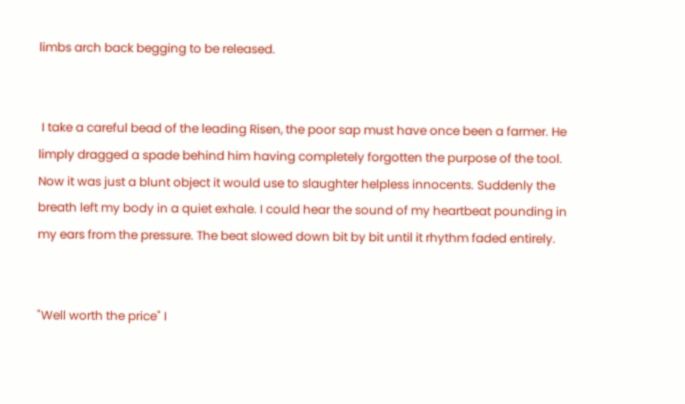limbs arch back begging to be released.


 I take a careful bead of the leading Risen, the poor sap must have once been a farmer. He limply dragged a spade behind him having completely forgotten the purpose of the tool. Now it was just a blunt object it would use to slaughter helpless innocents. Suddenly the breath left my body in a quiet exhale. I could hear the sound of my heartbeat pounding in my ears from the pressure. The beat slowed down bit by bit until it rhythm faded entirely.


"Well worth the price" I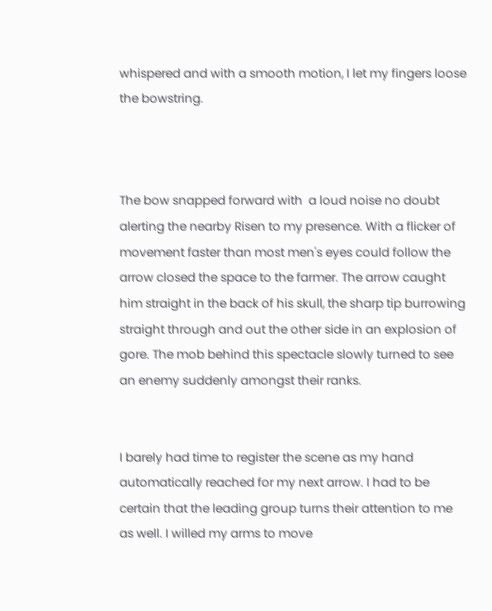whispered and with a smooth motion, I let my fingers loose the bowstring.



The bow snapped forward with  a loud noise no doubt alerting the nearby Risen to my presence. With a flicker of movement faster than most men's eyes could follow the arrow closed the space to the farmer. The arrow caught him straight in the back of his skull, the sharp tip burrowing straight through and out the other side in an explosion of gore. The mob behind this spectacle slowly turned to see an enemy suddenly amongst their ranks.


I barely had time to register the scene as my hand automatically reached for my next arrow. I had to be certain that the leading group turns their attention to me as well. I willed my arms to move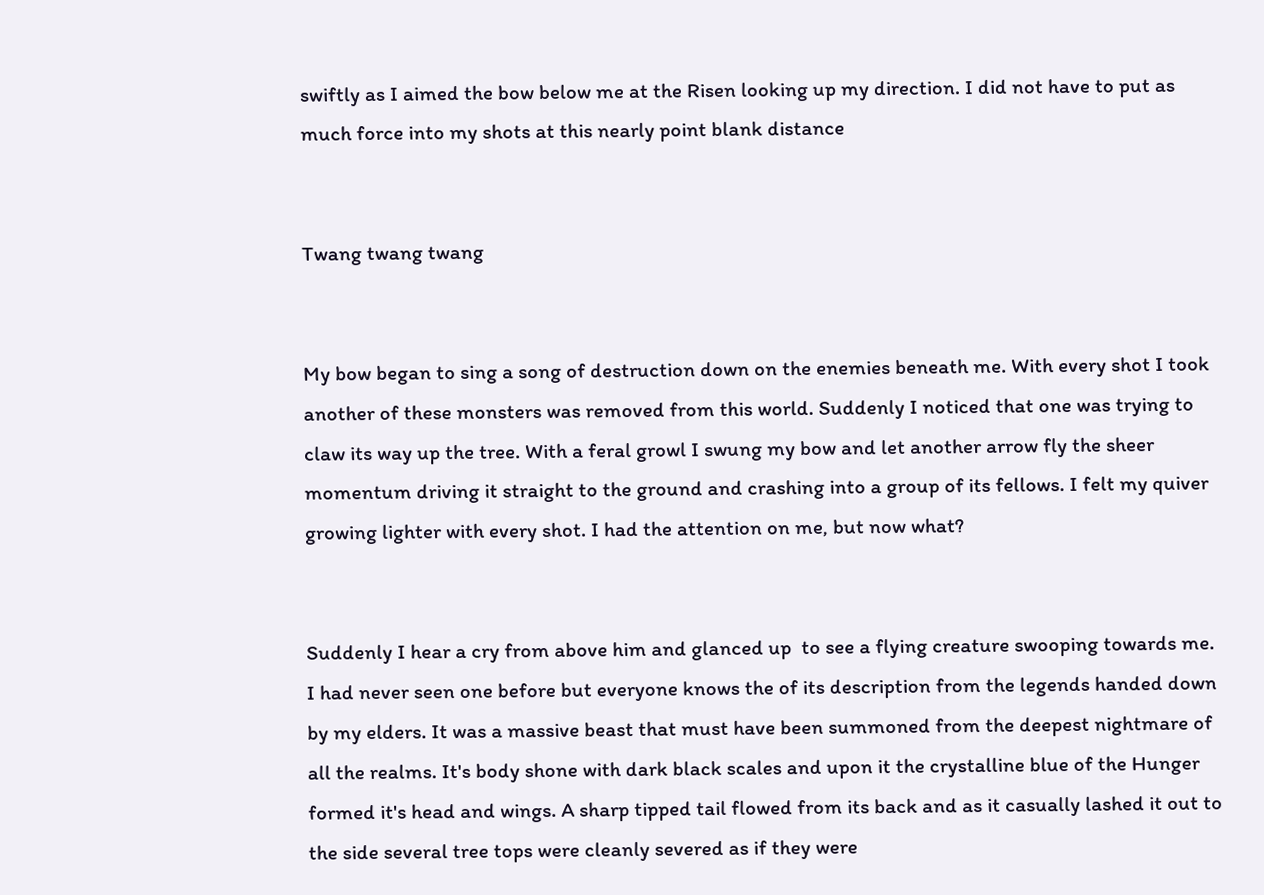swiftly as I aimed the bow below me at the Risen looking up my direction. I did not have to put as much force into my shots at this nearly point blank distance


Twang twang twang


My bow began to sing a song of destruction down on the enemies beneath me. With every shot I took another of these monsters was removed from this world. Suddenly I noticed that one was trying to claw its way up the tree. With a feral growl I swung my bow and let another arrow fly the sheer momentum driving it straight to the ground and crashing into a group of its fellows. I felt my quiver growing lighter with every shot. I had the attention on me, but now what?


Suddenly I hear a cry from above him and glanced up  to see a flying creature swooping towards me. I had never seen one before but everyone knows the of its description from the legends handed down by my elders. It was a massive beast that must have been summoned from the deepest nightmare of all the realms. It's body shone with dark black scales and upon it the crystalline blue of the Hunger formed it's head and wings. A sharp tipped tail flowed from its back and as it casually lashed it out to the side several tree tops were cleanly severed as if they were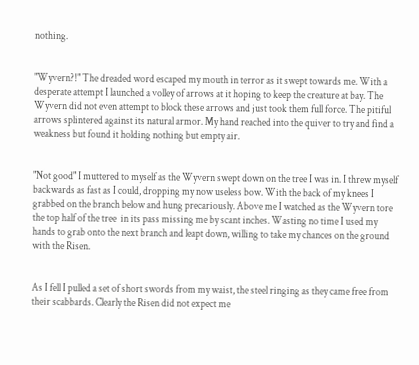nothing.


"Wyvern?!" The dreaded word escaped my mouth in terror as it swept towards me. With a desperate attempt I launched a volley of arrows at it hoping to keep the creature at bay. The Wyvern did not even attempt to block these arrows and just took them full force. The pitiful arrows splintered against its natural armor. My hand reached into the quiver to try and find a weakness but found it holding nothing but empty air.


"Not good" I muttered to myself as the Wyvern swept down on the tree I was in. I threw myself backwards as fast as I could, dropping my now useless bow. With the back of my knees I grabbed on the branch below and hung precariously. Above me I watched as the Wyvern tore the top half of the tree  in its pass missing me by scant inches. Wasting no time I used my hands to grab onto the next branch and leapt down, willing to take my chances on the ground with the Risen.


As I fell I pulled a set of short swords from my waist, the steel ringing as they came free from their scabbards. Clearly the Risen did not expect me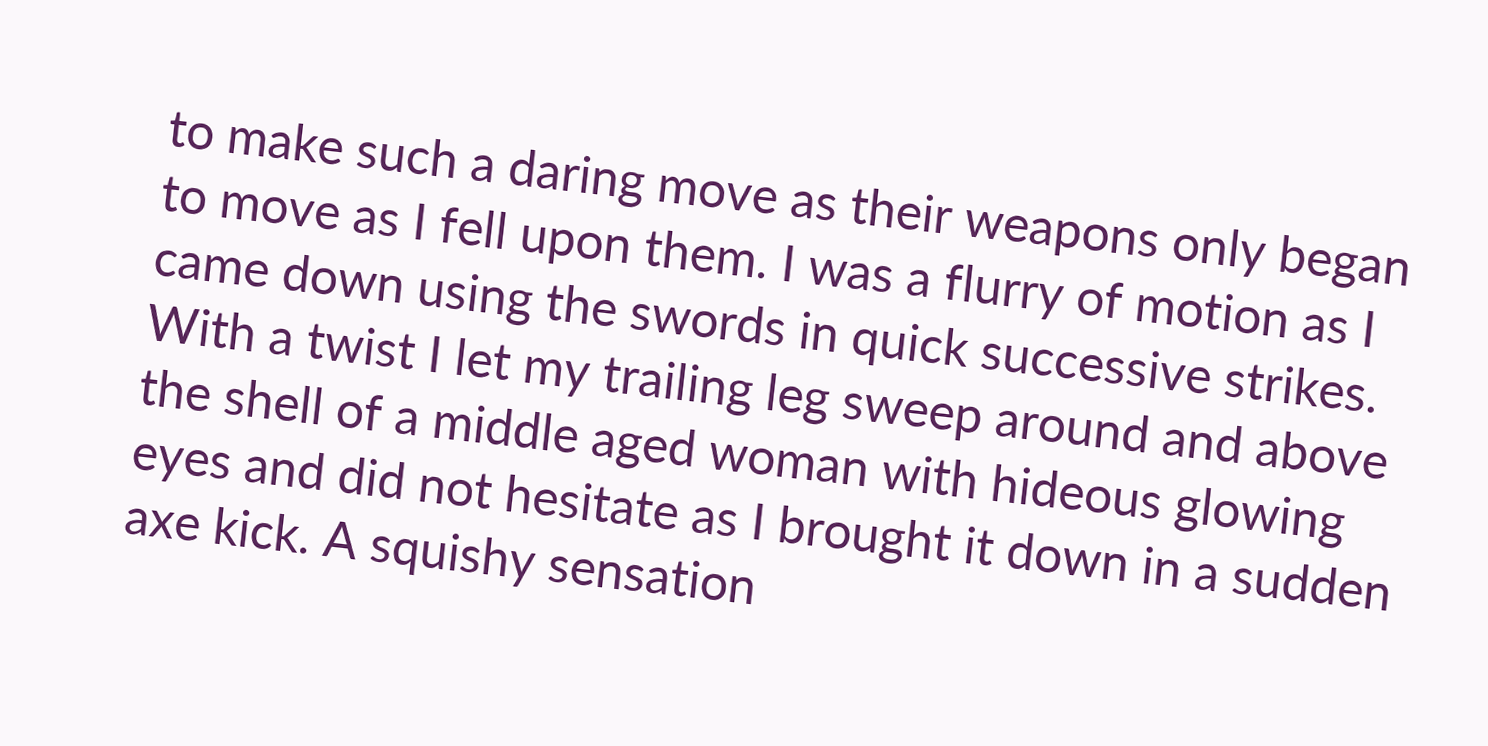to make such a daring move as their weapons only began to move as I fell upon them. I was a flurry of motion as I came down using the swords in quick successive strikes. With a twist I let my trailing leg sweep around and above the shell of a middle aged woman with hideous glowing eyes and did not hesitate as I brought it down in a sudden axe kick. A squishy sensation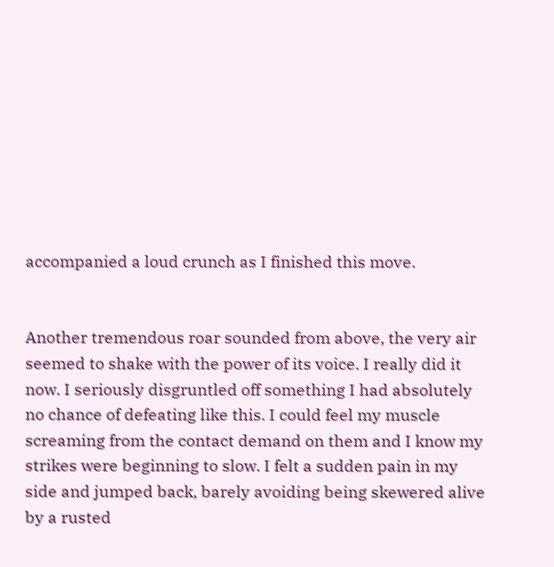accompanied a loud crunch as I finished this move.


Another tremendous roar sounded from above, the very air seemed to shake with the power of its voice. I really did it now. I seriously disgruntled off something I had absolutely no chance of defeating like this. I could feel my muscle screaming from the contact demand on them and I know my strikes were beginning to slow. I felt a sudden pain in my side and jumped back, barely avoiding being skewered alive by a rusted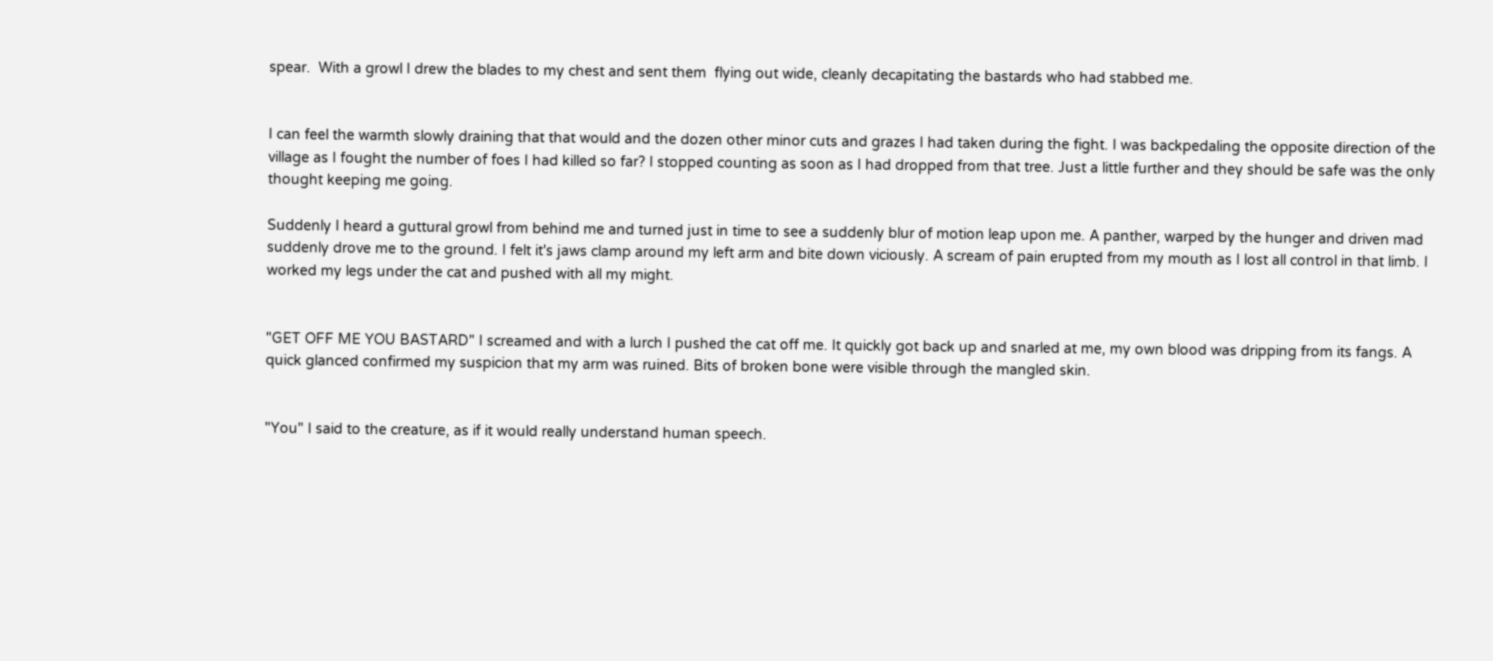spear.  With a growl I drew the blades to my chest and sent them  flying out wide, cleanly decapitating the bastards who had stabbed me.


I can feel the warmth slowly draining that that would and the dozen other minor cuts and grazes I had taken during the fight. I was backpedaling the opposite direction of the village as I fought the number of foes I had killed so far? I stopped counting as soon as I had dropped from that tree. Just a little further and they should be safe was the only thought keeping me going.

Suddenly I heard a guttural growl from behind me and turned just in time to see a suddenly blur of motion leap upon me. A panther, warped by the hunger and driven mad suddenly drove me to the ground. I felt it's jaws clamp around my left arm and bite down viciously. A scream of pain erupted from my mouth as I lost all control in that limb. I worked my legs under the cat and pushed with all my might.


"GET OFF ME YOU BASTARD" I screamed and with a lurch I pushed the cat off me. It quickly got back up and snarled at me, my own blood was dripping from its fangs. A quick glanced confirmed my suspicion that my arm was ruined. Bits of broken bone were visible through the mangled skin.


"You" I said to the creature, as if it would really understand human speech.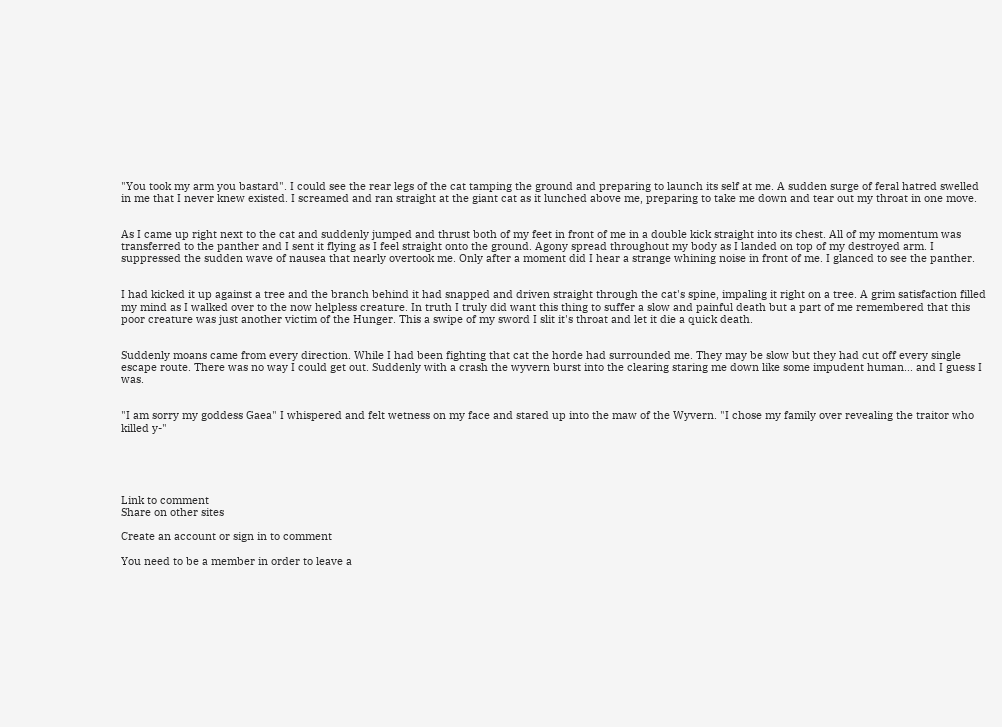"You took my arm you bastard". I could see the rear legs of the cat tamping the ground and preparing to launch its self at me. A sudden surge of feral hatred swelled in me that I never knew existed. I screamed and ran straight at the giant cat as it lunched above me, preparing to take me down and tear out my throat in one move.


As I came up right next to the cat and suddenly jumped and thrust both of my feet in front of me in a double kick straight into its chest. All of my momentum was transferred to the panther and I sent it flying as I feel straight onto the ground. Agony spread throughout my body as I landed on top of my destroyed arm. I suppressed the sudden wave of nausea that nearly overtook me. Only after a moment did I hear a strange whining noise in front of me. I glanced to see the panther.


I had kicked it up against a tree and the branch behind it had snapped and driven straight through the cat's spine, impaling it right on a tree. A grim satisfaction filled my mind as I walked over to the now helpless creature. In truth I truly did want this thing to suffer a slow and painful death but a part of me remembered that this poor creature was just another victim of the Hunger. This a swipe of my sword I slit it's throat and let it die a quick death.


Suddenly moans came from every direction. While I had been fighting that cat the horde had surrounded me. They may be slow but they had cut off every single escape route. There was no way I could get out. Suddenly with a crash the wyvern burst into the clearing staring me down like some impudent human... and I guess I was.


"I am sorry my goddess Gaea" I whispered and felt wetness on my face and stared up into the maw of the Wyvern. "I chose my family over revealing the traitor who killed y-"





Link to comment
Share on other sites

Create an account or sign in to comment

You need to be a member in order to leave a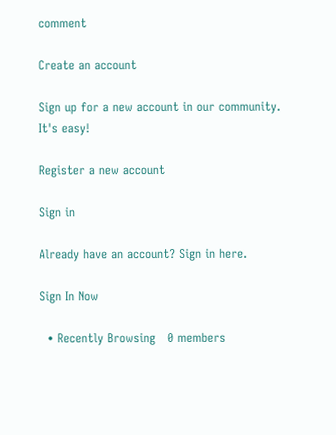comment

Create an account

Sign up for a new account in our community. It's easy!

Register a new account

Sign in

Already have an account? Sign in here.

Sign In Now

  • Recently Browsing   0 members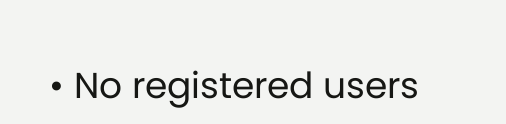• No registered users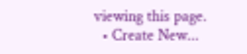viewing this page.
  • Create New...